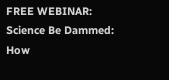FREE WEBINAR: Science Be Dammed: How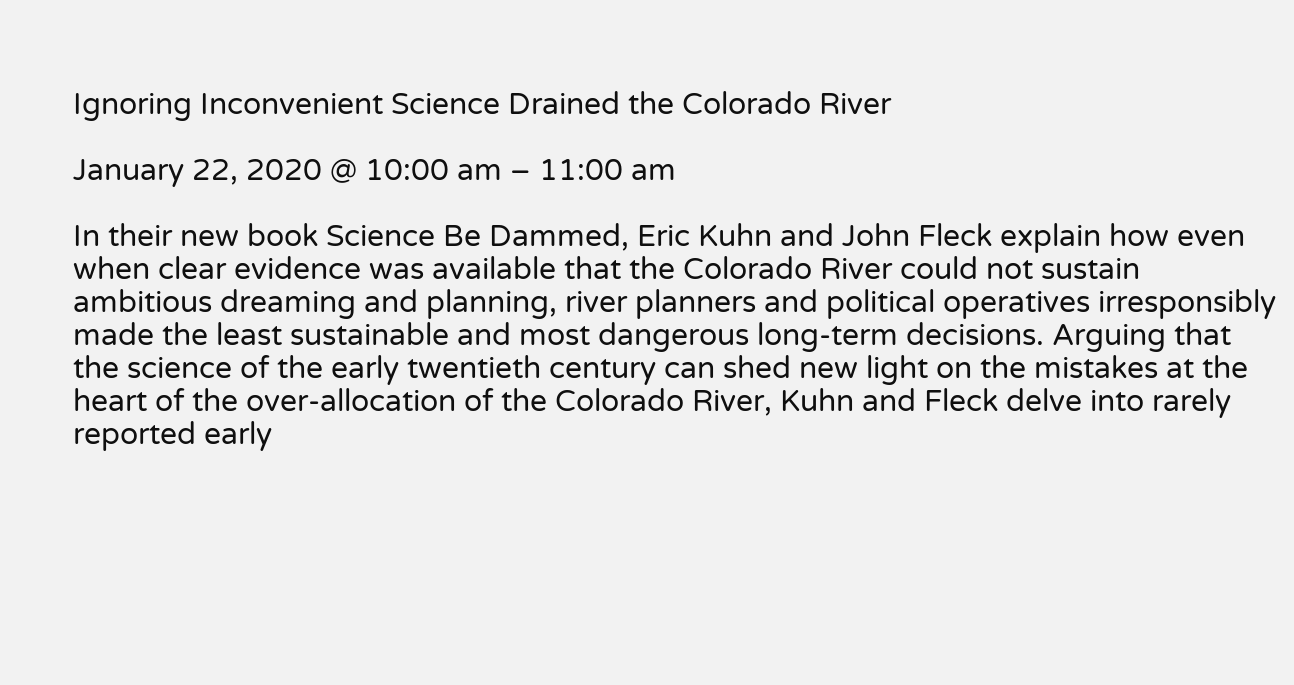Ignoring Inconvenient Science Drained the Colorado River

January 22, 2020 @ 10:00 am – 11:00 am

In their new book Science Be Dammed, Eric Kuhn and John Fleck explain how even when clear evidence was available that the Colorado River could not sustain ambitious dreaming and planning, river planners and political operatives irresponsibly made the least sustainable and most dangerous long-term decisions. Arguing that the science of the early twentieth century can shed new light on the mistakes at the heart of the over-allocation of the Colorado River, Kuhn and Fleck delve into rarely reported early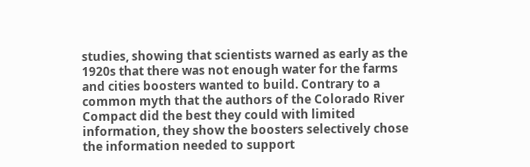studies, showing that scientists warned as early as the 1920s that there was not enough water for the farms and cities boosters wanted to build. Contrary to a common myth that the authors of the Colorado River Compact did the best they could with limited information, they show the boosters selectively chose the information needed to support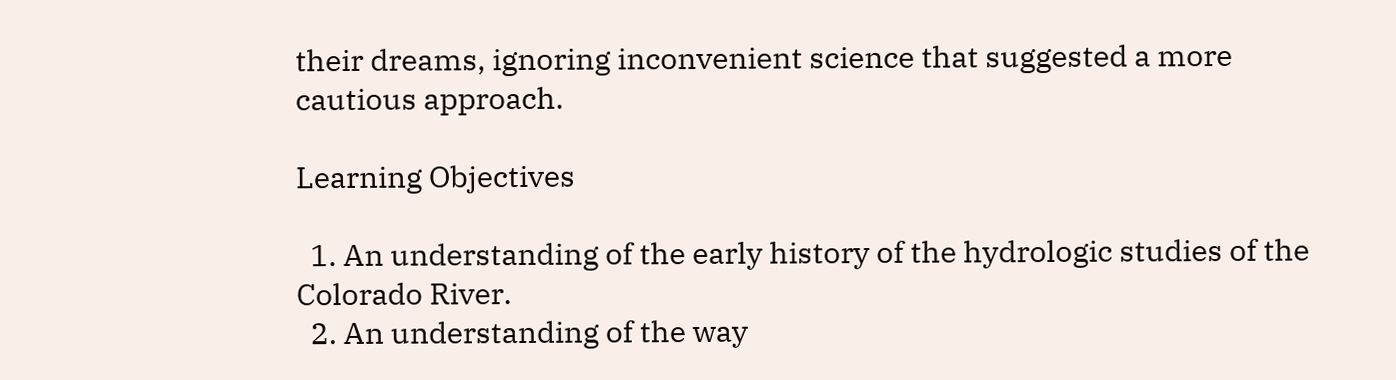their dreams, ignoring inconvenient science that suggested a more cautious approach.

Learning Objectives

  1. An understanding of the early history of the hydrologic studies of the Colorado River.
  2. An understanding of the way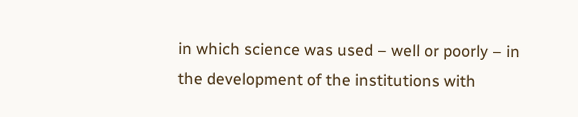in which science was used – well or poorly – in the development of the institutions with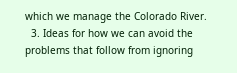which we manage the Colorado River.
  3. Ideas for how we can avoid the problems that follow from ignoring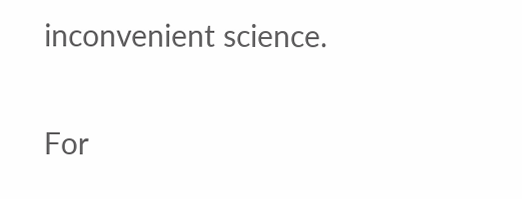inconvenient science.

For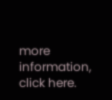more information, click here.